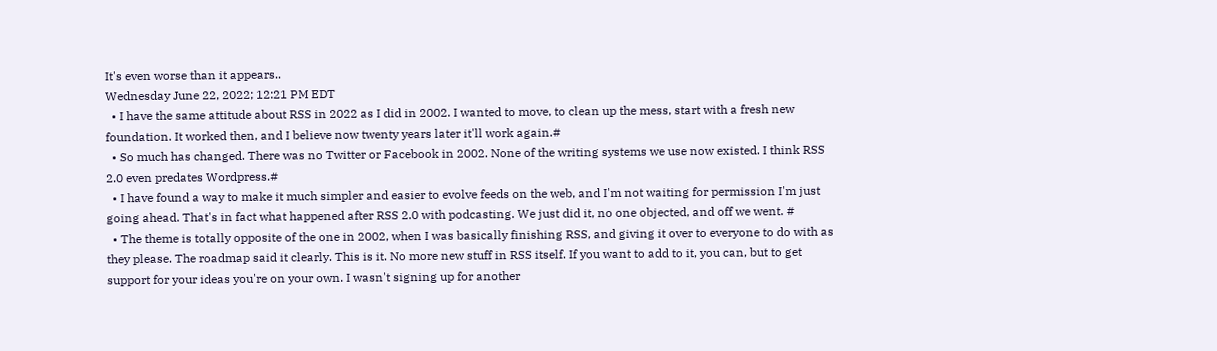It's even worse than it appears..
Wednesday June 22, 2022; 12:21 PM EDT
  • I have the same attitude about RSS in 2022 as I did in 2002. I wanted to move, to clean up the mess, start with a fresh new foundation. It worked then, and I believe now twenty years later it'll work again.#
  • So much has changed. There was no Twitter or Facebook in 2002. None of the writing systems we use now existed. I think RSS 2.0 even predates Wordpress.#
  • I have found a way to make it much simpler and easier to evolve feeds on the web, and I'm not waiting for permission I'm just going ahead. That's in fact what happened after RSS 2.0 with podcasting. We just did it, no one objected, and off we went. #
  • The theme is totally opposite of the one in 2002, when I was basically finishing RSS, and giving it over to everyone to do with as they please. The roadmap said it clearly. This is it. No more new stuff in RSS itself. If you want to add to it, you can, but to get support for your ideas you're on your own. I wasn't signing up for another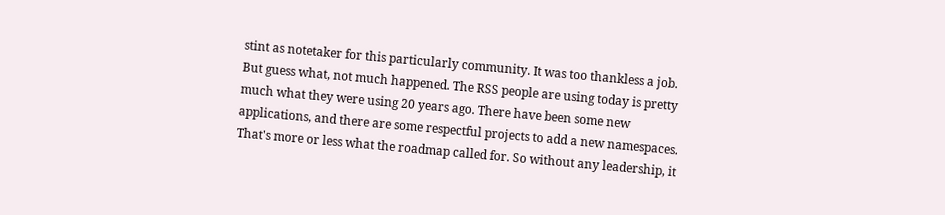stint as notetaker for this particularly community. It was too thankless a job. But guess what, not much happened. The RSS people are using today is pretty much what they were using 20 years ago. There have been some new applications, and there are some respectful projects to add a new namespaces. That's more or less what the roadmap called for. So without any leadership, it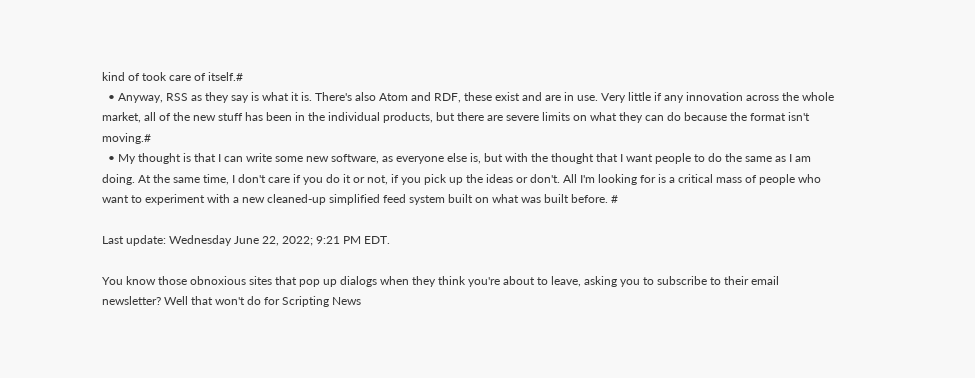kind of took care of itself.#
  • Anyway, RSS as they say is what it is. There's also Atom and RDF, these exist and are in use. Very little if any innovation across the whole market, all of the new stuff has been in the individual products, but there are severe limits on what they can do because the format isn't moving.#
  • My thought is that I can write some new software, as everyone else is, but with the thought that I want people to do the same as I am doing. At the same time, I don't care if you do it or not, if you pick up the ideas or don't. All I'm looking for is a critical mass of people who want to experiment with a new cleaned-up simplified feed system built on what was built before. #

Last update: Wednesday June 22, 2022; 9:21 PM EDT.

You know those obnoxious sites that pop up dialogs when they think you're about to leave, asking you to subscribe to their email newsletter? Well that won't do for Scripting News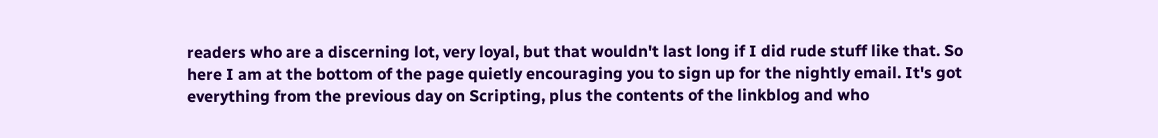readers who are a discerning lot, very loyal, but that wouldn't last long if I did rude stuff like that. So here I am at the bottom of the page quietly encouraging you to sign up for the nightly email. It's got everything from the previous day on Scripting, plus the contents of the linkblog and who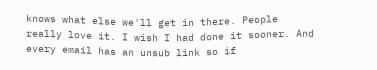knows what else we'll get in there. People really love it. I wish I had done it sooner. And every email has an unsub link so if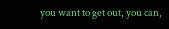you want to get out, you can,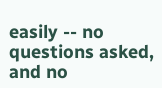easily -- no questions asked, and no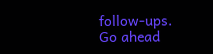follow-ups. Go ahead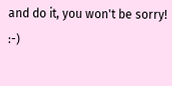and do it, you won't be sorry! :-)